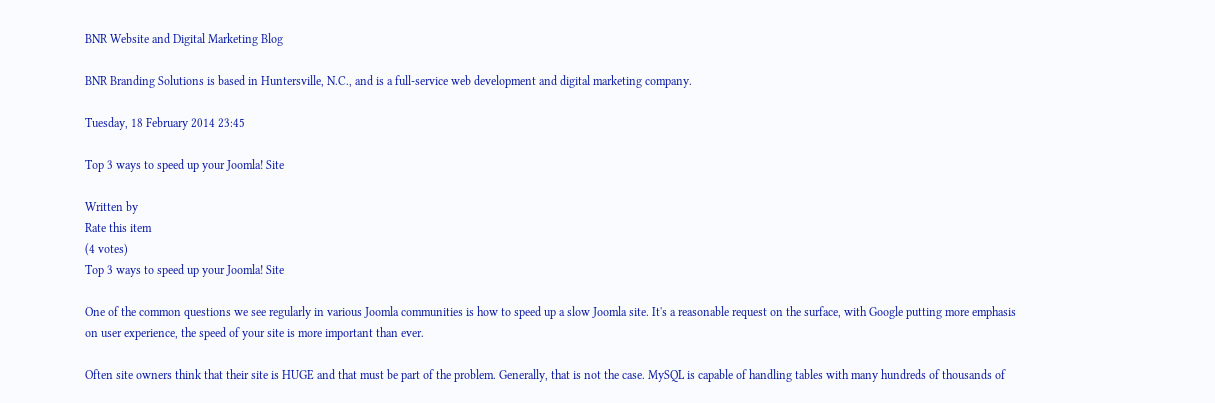BNR Website and Digital Marketing Blog

BNR Branding Solutions is based in Huntersville, N.C., and is a full-service web development and digital marketing company.

Tuesday, 18 February 2014 23:45

Top 3 ways to speed up your Joomla! Site

Written by
Rate this item
(4 votes)
Top 3 ways to speed up your Joomla! Site

One of the common questions we see regularly in various Joomla communities is how to speed up a slow Joomla site. It's a reasonable request on the surface, with Google putting more emphasis on user experience, the speed of your site is more important than ever.

Often site owners think that their site is HUGE and that must be part of the problem. Generally, that is not the case. MySQL is capable of handling tables with many hundreds of thousands of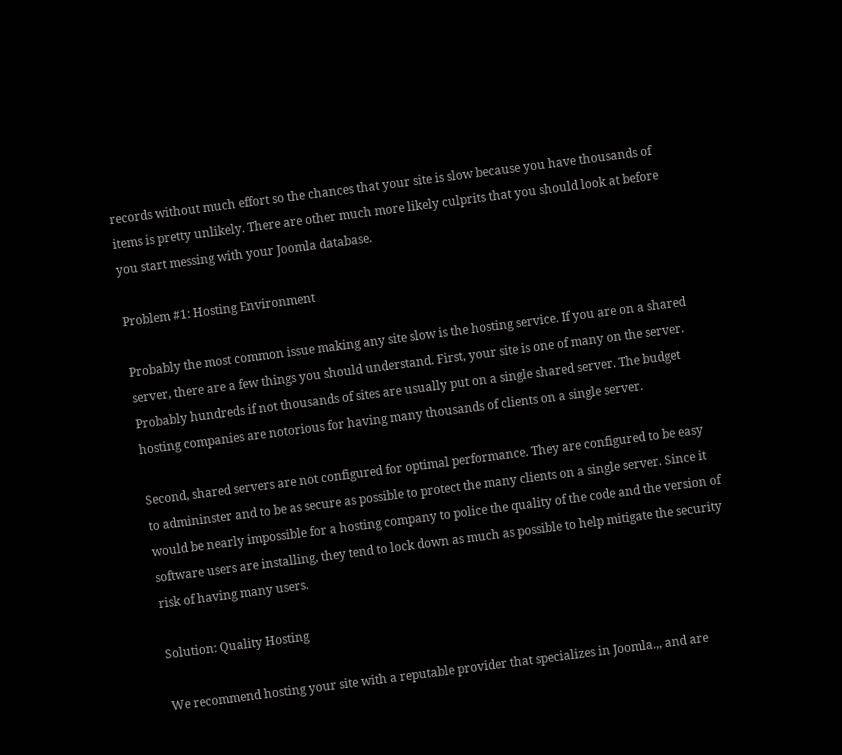records without much effort so the chances that your site is slow because you have thousands of items is pretty unlikely. There are other much more likely culprits that you should look at before you start messing with your Joomla database.

Problem #1: Hosting Environment

Probably the most common issue making any site slow is the hosting service. If you are on a shared server, there are a few things you should understand. First, your site is one of many on the server. Probably hundreds if not thousands of sites are usually put on a single shared server. The budget hosting companies are notorious for having many thousands of clients on a single server.

Second, shared servers are not configured for optimal performance. They are configured to be easy to admininster and to be as secure as possible to protect the many clients on a single server. Since it would be nearly impossible for a hosting company to police the quality of the code and the version of software users are installing, they tend to lock down as much as possible to help mitigate the security risk of having many users.

Solution: Quality Hosting

We recommend hosting your site with a reputable provider that specializes in Joomla.,, and are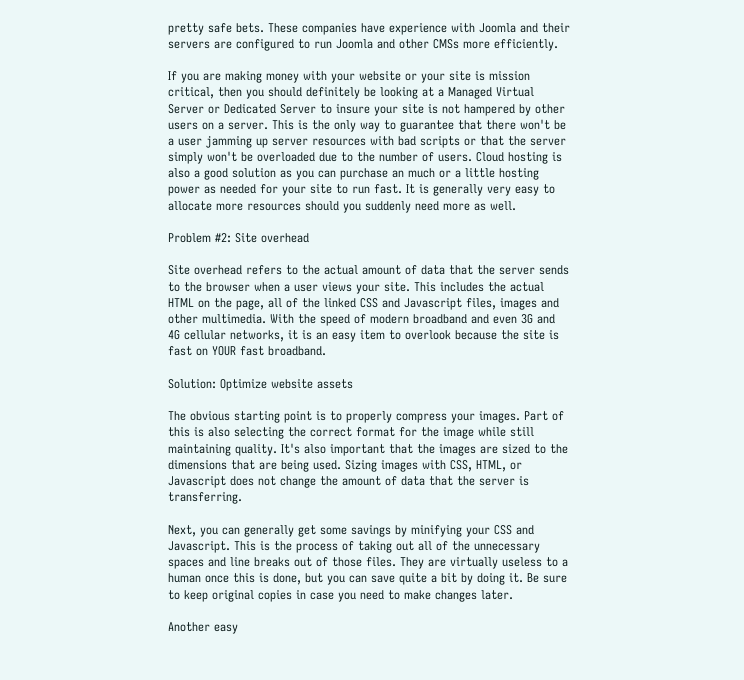pretty safe bets. These companies have experience with Joomla and their servers are configured to run Joomla and other CMSs more efficiently.

If you are making money with your website or your site is mission critical, then you should definitely be looking at a Managed Virtual Server or Dedicated Server to insure your site is not hampered by other users on a server. This is the only way to guarantee that there won't be a user jamming up server resources with bad scripts or that the server simply won't be overloaded due to the number of users. Cloud hosting is also a good solution as you can purchase an much or a little hosting power as needed for your site to run fast. It is generally very easy to allocate more resources should you suddenly need more as well.

Problem #2: Site overhead

Site overhead refers to the actual amount of data that the server sends to the browser when a user views your site. This includes the actual HTML on the page, all of the linked CSS and Javascript files, images and other multimedia. With the speed of modern broadband and even 3G and 4G cellular networks, it is an easy item to overlook because the site is fast on YOUR fast broadband.

Solution: Optimize website assets

The obvious starting point is to properly compress your images. Part of this is also selecting the correct format for the image while still maintaining quality. It's also important that the images are sized to the dimensions that are being used. Sizing images with CSS, HTML, or Javascript does not change the amount of data that the server is transferring.

Next, you can generally get some savings by minifying your CSS and Javascript. This is the process of taking out all of the unnecessary spaces and line breaks out of those files. They are virtually useless to a human once this is done, but you can save quite a bit by doing it. Be sure to keep original copies in case you need to make changes later.

Another easy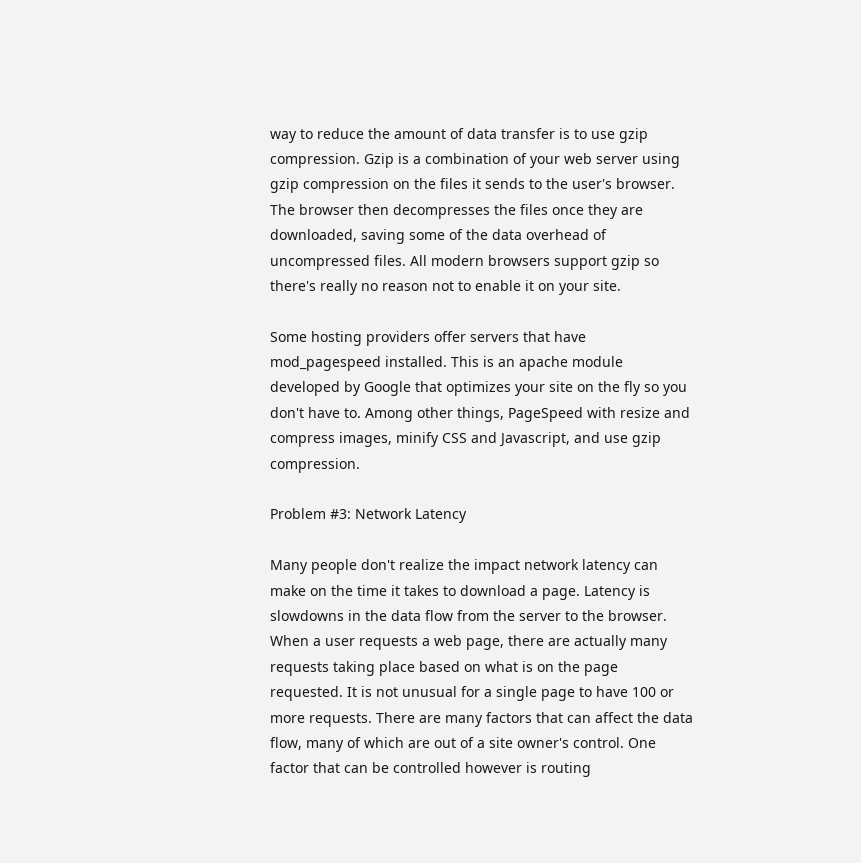way to reduce the amount of data transfer is to use gzip compression. Gzip is a combination of your web server using gzip compression on the files it sends to the user's browser. The browser then decompresses the files once they are downloaded, saving some of the data overhead of uncompressed files. All modern browsers support gzip so there's really no reason not to enable it on your site.

Some hosting providers offer servers that have mod_pagespeed installed. This is an apache module developed by Google that optimizes your site on the fly so you don't have to. Among other things, PageSpeed with resize and compress images, minify CSS and Javascript, and use gzip compression.

Problem #3: Network Latency

Many people don't realize the impact network latency can make on the time it takes to download a page. Latency is slowdowns in the data flow from the server to the browser. When a user requests a web page, there are actually many requests taking place based on what is on the page requested. It is not unusual for a single page to have 100 or more requests. There are many factors that can affect the data flow, many of which are out of a site owner's control. One factor that can be controlled however is routing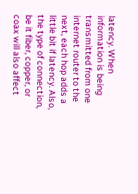latency. When information is being transmitted from one internet router to the next, each hop adds a little bit if latency. Also, the type of connection, be it fiber, copper, or coax will also affect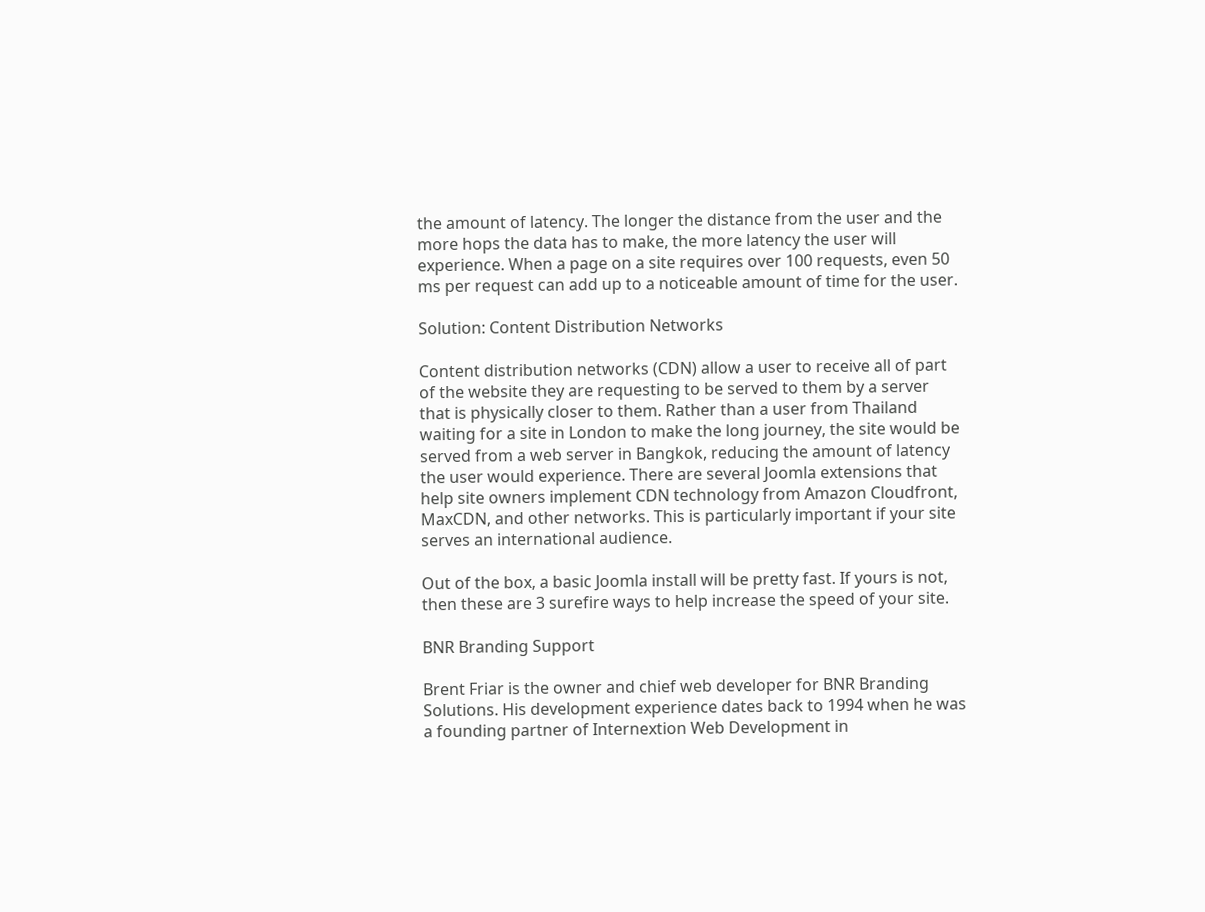the amount of latency. The longer the distance from the user and the more hops the data has to make, the more latency the user will experience. When a page on a site requires over 100 requests, even 50 ms per request can add up to a noticeable amount of time for the user.

Solution: Content Distribution Networks

Content distribution networks (CDN) allow a user to receive all of part of the website they are requesting to be served to them by a server that is physically closer to them. Rather than a user from Thailand waiting for a site in London to make the long journey, the site would be served from a web server in Bangkok, reducing the amount of latency the user would experience. There are several Joomla extensions that help site owners implement CDN technology from Amazon Cloudfront, MaxCDN, and other networks. This is particularly important if your site serves an international audience.

Out of the box, a basic Joomla install will be pretty fast. If yours is not, then these are 3 surefire ways to help increase the speed of your site.

BNR Branding Support

Brent Friar is the owner and chief web developer for BNR Branding Solutions. His development experience dates back to 1994 when he was a founding partner of Internextion Web Development in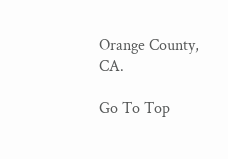Orange County, CA.

Go To Top